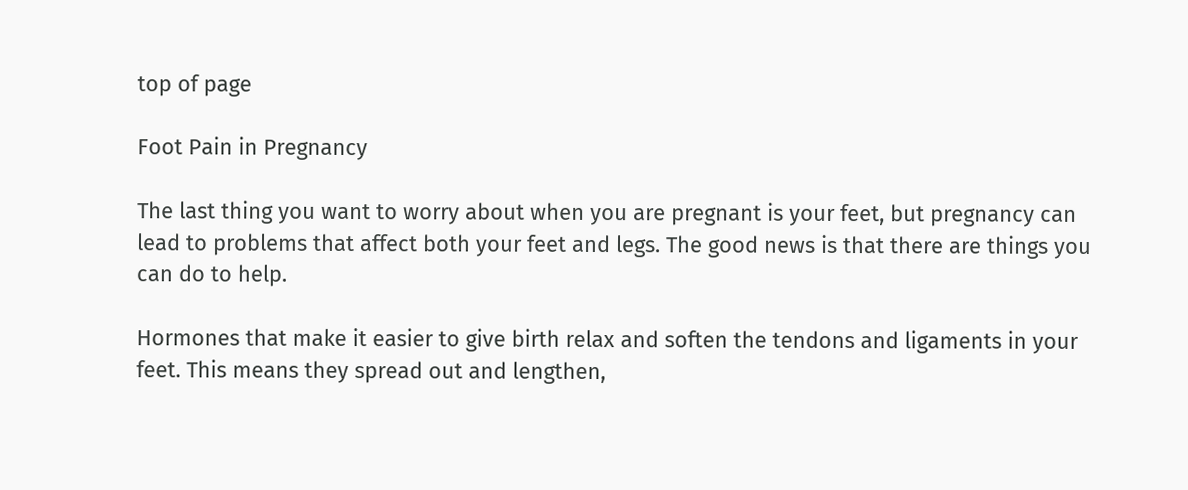top of page

Foot Pain in Pregnancy

The last thing you want to worry about when you are pregnant is your feet, but pregnancy can lead to problems that affect both your feet and legs. The good news is that there are things you can do to help.

Hormones that make it easier to give birth relax and soften the tendons and ligaments in your feet. This means they spread out and lengthen,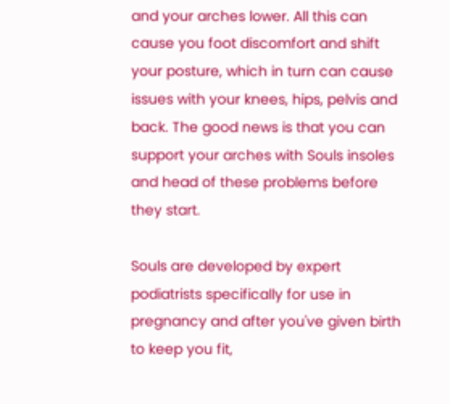and your arches lower. All this can cause you foot discomfort and shift your posture, which in turn can cause issues with your knees, hips, pelvis and back. The good news is that you can support your arches with Souls insoles and head of these problems before they start.

Souls are developed by expert podiatrists specifically for use in pregnancy and after you've given birth to keep you fit,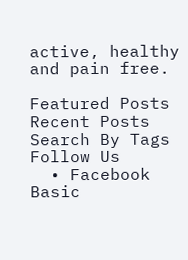active, healthy and pain free.

Featured Posts
Recent Posts
Search By Tags
Follow Us
  • Facebook Basic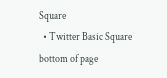Square
  • Twitter Basic Square
bottom of page